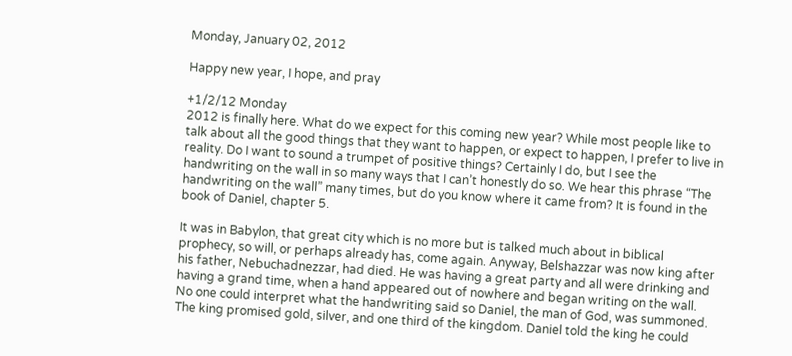Monday, January 02, 2012

Happy new year, I hope, and pray

+1/2/12 Monday
2012 is finally here. What do we expect for this coming new year? While most people like to talk about all the good things that they want to happen, or expect to happen, I prefer to live in reality. Do I want to sound a trumpet of positive things? Certainly I do, but I see the handwriting on the wall in so many ways that I can’t honestly do so. We hear this phrase “The handwriting on the wall” many times, but do you know where it came from? It is found in the book of Daniel, chapter 5.

It was in Babylon, that great city which is no more but is talked much about in biblical prophecy, so will, or perhaps already has, come again. Anyway, Belshazzar was now king after his father, Nebuchadnezzar, had died. He was having a great party and all were drinking and having a grand time, when a hand appeared out of nowhere and began writing on the wall. No one could interpret what the handwriting said so Daniel, the man of God, was summoned. The king promised gold, silver, and one third of the kingdom. Daniel told the king he could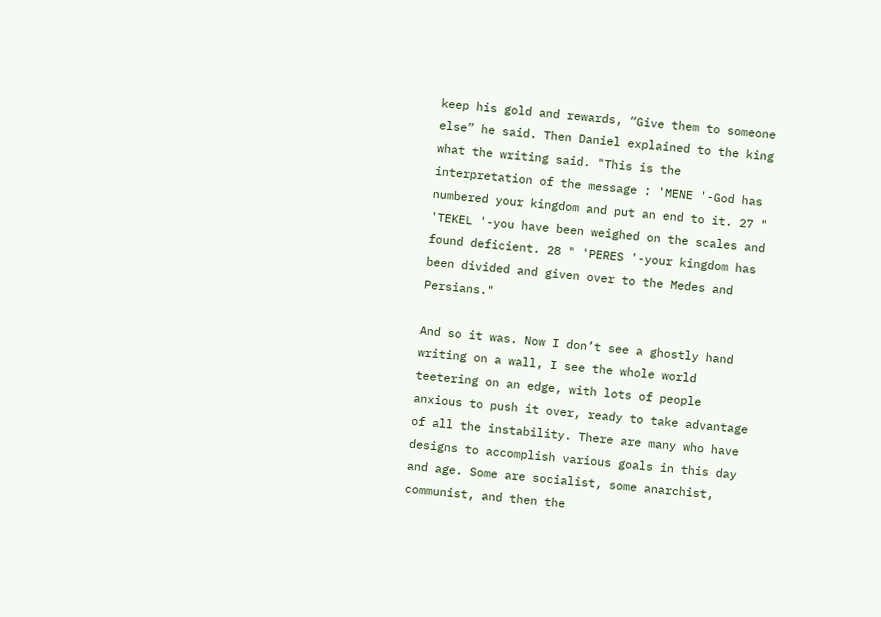keep his gold and rewards, “Give them to someone else” he said. Then Daniel explained to the king what the writing said. "This is the interpretation of the message : 'MENE '-God has numbered your kingdom and put an end to it. 27 " 'TEKEL '-you have been weighed on the scales and found deficient. 28 " 'PERES '-your kingdom has been divided and given over to the Medes and Persians."

And so it was. Now I don’t see a ghostly hand writing on a wall, I see the whole world teetering on an edge, with lots of people anxious to push it over, ready to take advantage of all the instability. There are many who have designs to accomplish various goals in this day and age. Some are socialist, some anarchist, communist, and then the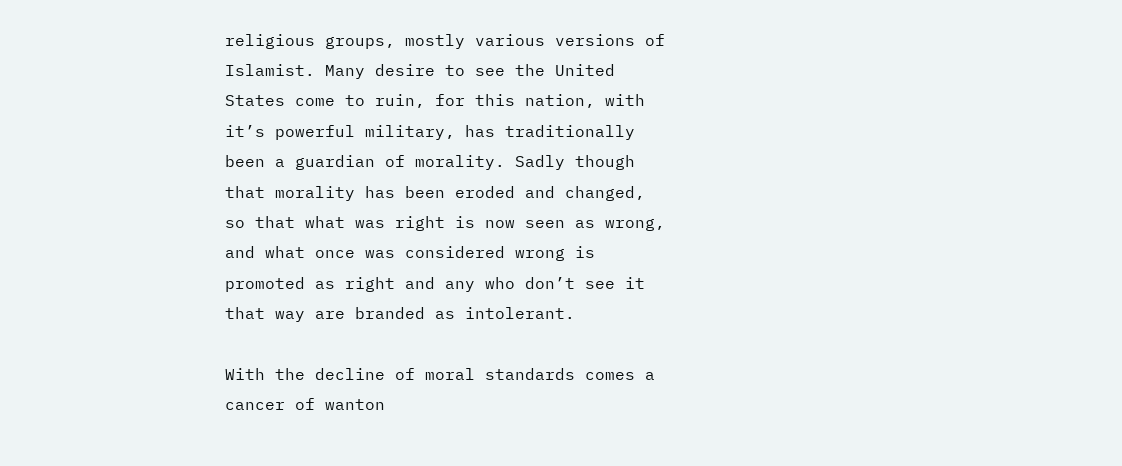religious groups, mostly various versions of Islamist. Many desire to see the United States come to ruin, for this nation, with it’s powerful military, has traditionally been a guardian of morality. Sadly though that morality has been eroded and changed, so that what was right is now seen as wrong, and what once was considered wrong is promoted as right and any who don’t see it that way are branded as intolerant.

With the decline of moral standards comes a cancer of wanton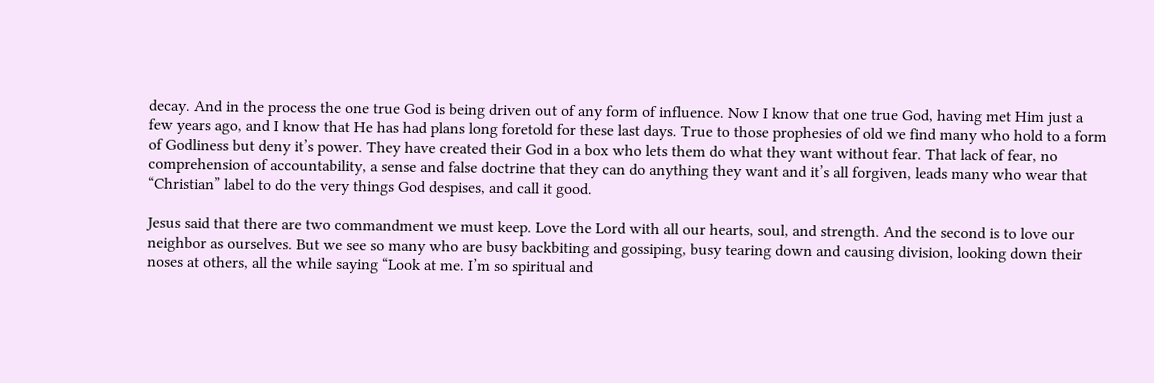decay. And in the process the one true God is being driven out of any form of influence. Now I know that one true God, having met Him just a few years ago, and I know that He has had plans long foretold for these last days. True to those prophesies of old we find many who hold to a form of Godliness but deny it’s power. They have created their God in a box who lets them do what they want without fear. That lack of fear, no comprehension of accountability, a sense and false doctrine that they can do anything they want and it’s all forgiven, leads many who wear that “Christian” label to do the very things God despises, and call it good.

Jesus said that there are two commandment we must keep. Love the Lord with all our hearts, soul, and strength. And the second is to love our neighbor as ourselves. But we see so many who are busy backbiting and gossiping, busy tearing down and causing division, looking down their noses at others, all the while saying “Look at me. I’m so spiritual and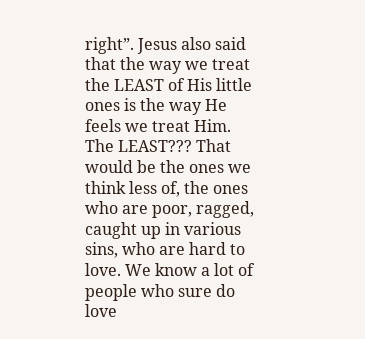right”. Jesus also said that the way we treat the LEAST of His little ones is the way He feels we treat Him. The LEAST??? That would be the ones we think less of, the ones who are poor, ragged, caught up in various sins, who are hard to love. We know a lot of people who sure do love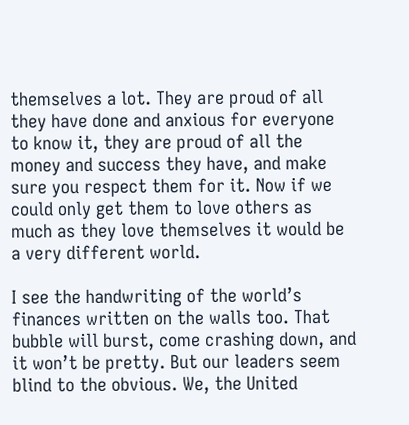themselves a lot. They are proud of all they have done and anxious for everyone to know it, they are proud of all the money and success they have, and make sure you respect them for it. Now if we could only get them to love others as much as they love themselves it would be a very different world.

I see the handwriting of the world’s finances written on the walls too. That bubble will burst, come crashing down, and it won’t be pretty. But our leaders seem blind to the obvious. We, the United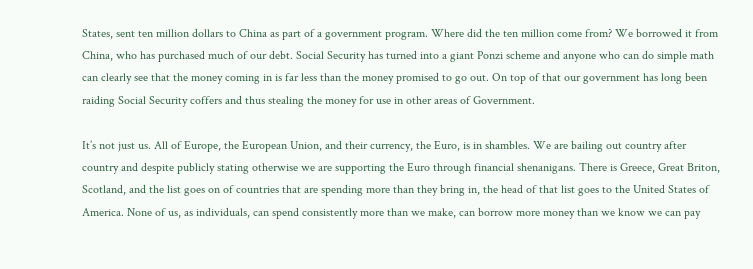States, sent ten million dollars to China as part of a government program. Where did the ten million come from? We borrowed it from China, who has purchased much of our debt. Social Security has turned into a giant Ponzi scheme and anyone who can do simple math can clearly see that the money coming in is far less than the money promised to go out. On top of that our government has long been raiding Social Security coffers and thus stealing the money for use in other areas of Government.

It’s not just us. All of Europe, the European Union, and their currency, the Euro, is in shambles. We are bailing out country after country and despite publicly stating otherwise we are supporting the Euro through financial shenanigans. There is Greece, Great Briton, Scotland, and the list goes on of countries that are spending more than they bring in, the head of that list goes to the United States of America. None of us, as individuals, can spend consistently more than we make, can borrow more money than we know we can pay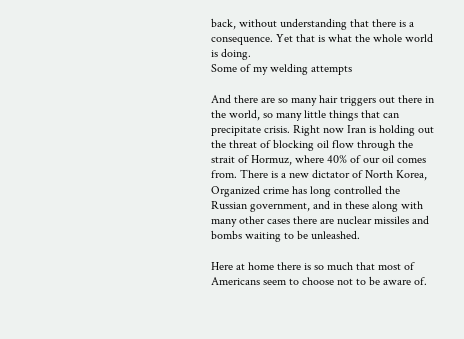back, without understanding that there is a consequence. Yet that is what the whole world is doing.
Some of my welding attempts

And there are so many hair triggers out there in the world, so many little things that can precipitate crisis. Right now Iran is holding out the threat of blocking oil flow through the strait of Hormuz, where 40% of our oil comes from. There is a new dictator of North Korea, Organized crime has long controlled the Russian government, and in these along with many other cases there are nuclear missiles and bombs waiting to be unleashed.

Here at home there is so much that most of Americans seem to choose not to be aware of.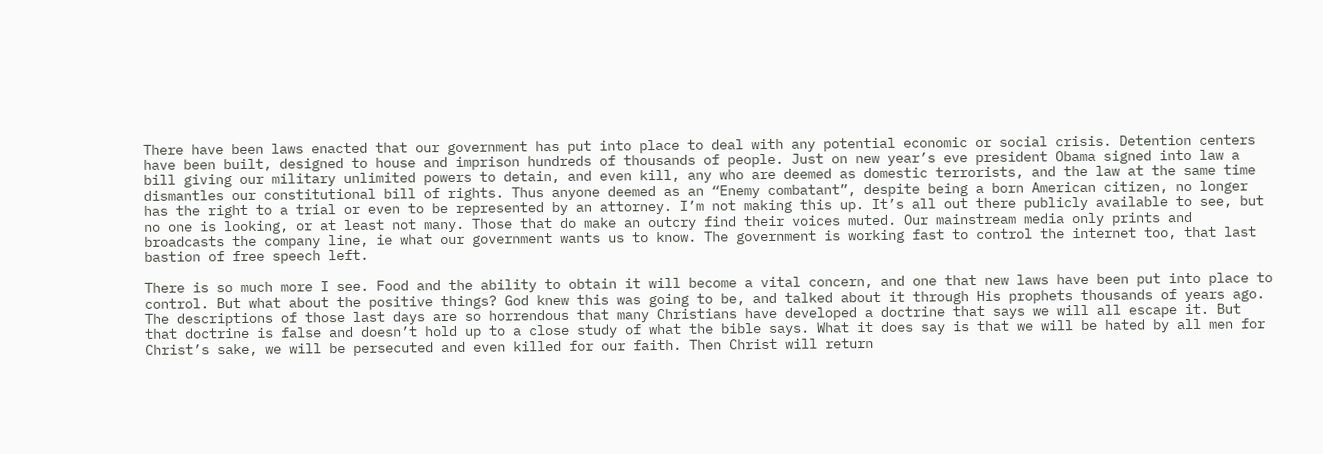There have been laws enacted that our government has put into place to deal with any potential economic or social crisis. Detention centers have been built, designed to house and imprison hundreds of thousands of people. Just on new year’s eve president Obama signed into law a bill giving our military unlimited powers to detain, and even kill, any who are deemed as domestic terrorists, and the law at the same time dismantles our constitutional bill of rights. Thus anyone deemed as an “Enemy combatant”, despite being a born American citizen, no longer has the right to a trial or even to be represented by an attorney. I’m not making this up. It’s all out there publicly available to see, but no one is looking, or at least not many. Those that do make an outcry find their voices muted. Our mainstream media only prints and broadcasts the company line, ie what our government wants us to know. The government is working fast to control the internet too, that last bastion of free speech left.

There is so much more I see. Food and the ability to obtain it will become a vital concern, and one that new laws have been put into place to control. But what about the positive things? God knew this was going to be, and talked about it through His prophets thousands of years ago. The descriptions of those last days are so horrendous that many Christians have developed a doctrine that says we will all escape it. But that doctrine is false and doesn’t hold up to a close study of what the bible says. What it does say is that we will be hated by all men for Christ’s sake, we will be persecuted and even killed for our faith. Then Christ will return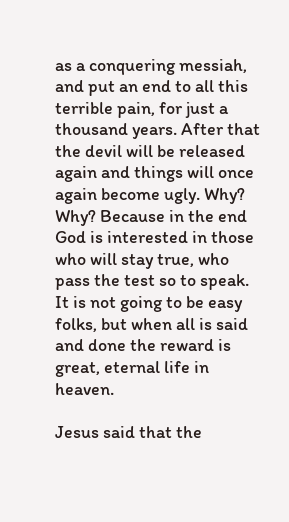as a conquering messiah, and put an end to all this terrible pain, for just a thousand years. After that the devil will be released again and things will once again become ugly. Why? Why? Because in the end God is interested in those who will stay true, who pass the test so to speak. It is not going to be easy folks, but when all is said and done the reward is great, eternal life in heaven.

Jesus said that the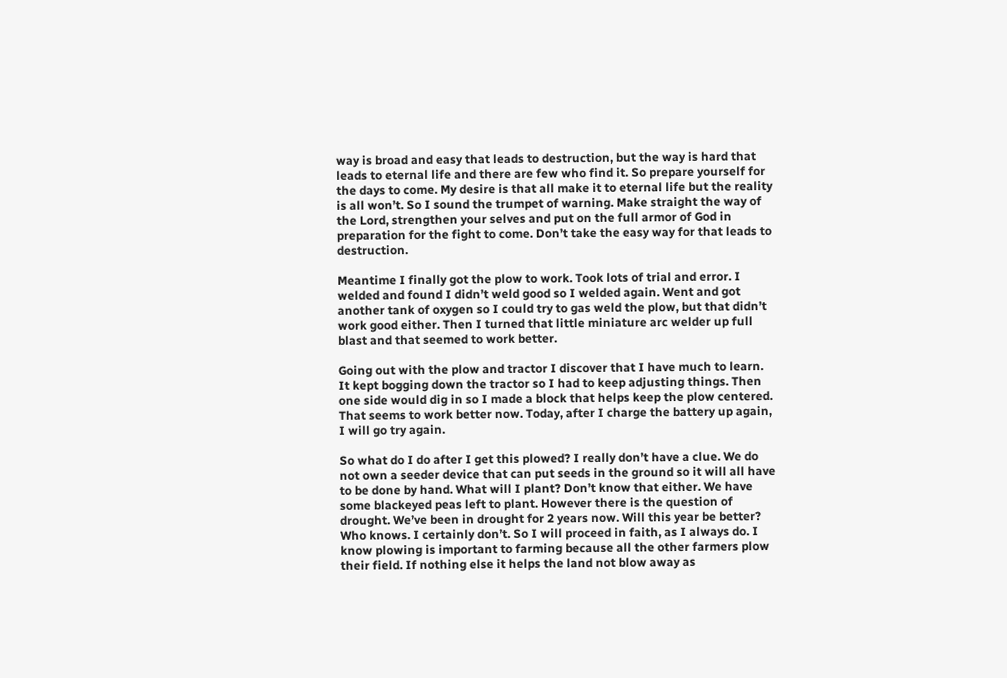way is broad and easy that leads to destruction, but the way is hard that leads to eternal life and there are few who find it. So prepare yourself for the days to come. My desire is that all make it to eternal life but the reality is all won’t. So I sound the trumpet of warning. Make straight the way of the Lord, strengthen your selves and put on the full armor of God in preparation for the fight to come. Don’t take the easy way for that leads to destruction.

Meantime I finally got the plow to work. Took lots of trial and error. I welded and found I didn’t weld good so I welded again. Went and got another tank of oxygen so I could try to gas weld the plow, but that didn’t work good either. Then I turned that little miniature arc welder up full blast and that seemed to work better.

Going out with the plow and tractor I discover that I have much to learn. It kept bogging down the tractor so I had to keep adjusting things. Then one side would dig in so I made a block that helps keep the plow centered. That seems to work better now. Today, after I charge the battery up again, I will go try again.

So what do I do after I get this plowed? I really don’t have a clue. We do not own a seeder device that can put seeds in the ground so it will all have to be done by hand. What will I plant? Don’t know that either. We have some blackeyed peas left to plant. However there is the question of drought. We’ve been in drought for 2 years now. Will this year be better? Who knows. I certainly don’t. So I will proceed in faith, as I always do. I know plowing is important to farming because all the other farmers plow their field. If nothing else it helps the land not blow away as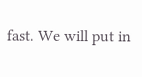fast. We will put in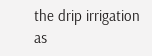the drip irrigation as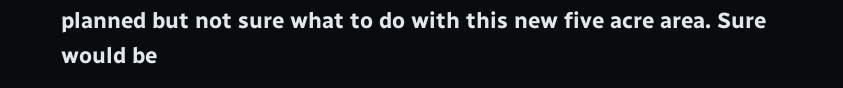planned but not sure what to do with this new five acre area. Sure would be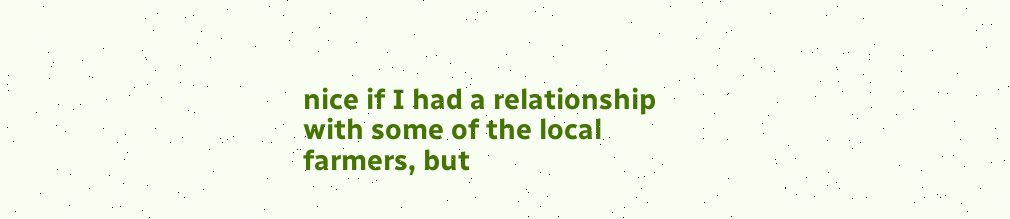nice if I had a relationship with some of the local farmers, but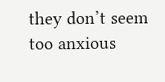they don’t seem too anxious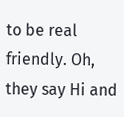to be real friendly. Oh, they say Hi and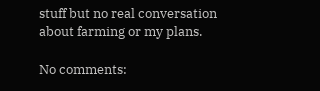stuff but no real conversation about farming or my plans.

No comments: